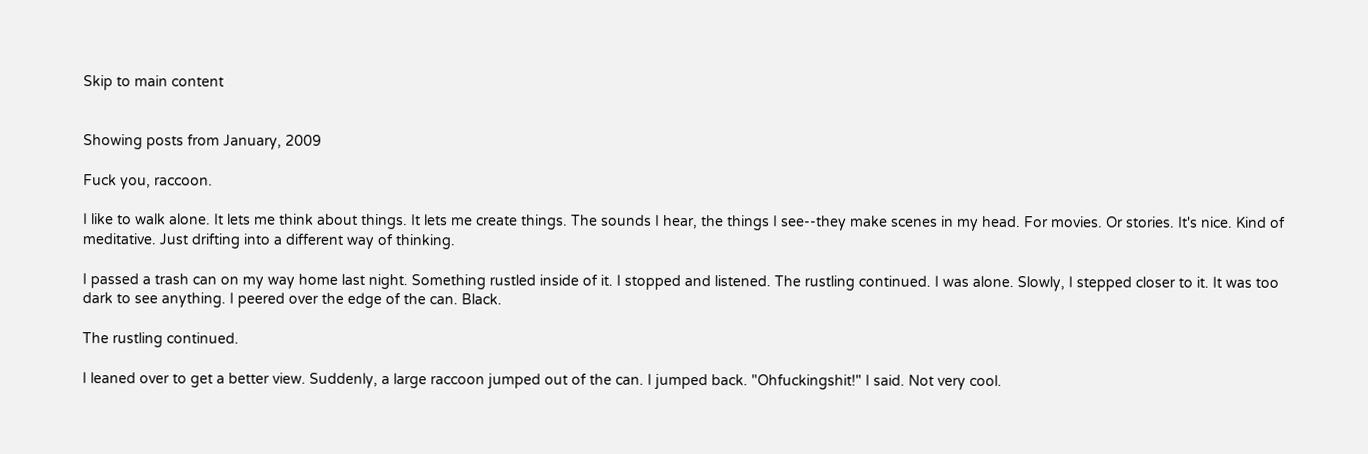Skip to main content


Showing posts from January, 2009

Fuck you, raccoon.

I like to walk alone. It lets me think about things. It lets me create things. The sounds I hear, the things I see--they make scenes in my head. For movies. Or stories. It's nice. Kind of meditative. Just drifting into a different way of thinking.

I passed a trash can on my way home last night. Something rustled inside of it. I stopped and listened. The rustling continued. I was alone. Slowly, I stepped closer to it. It was too dark to see anything. I peered over the edge of the can. Black.

The rustling continued.

I leaned over to get a better view. Suddenly, a large raccoon jumped out of the can. I jumped back. "Ohfuckingshit!" I said. Not very cool.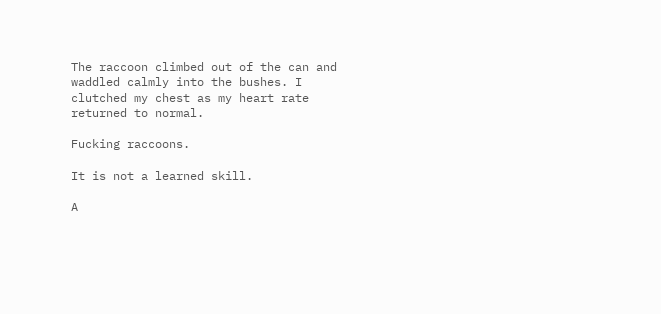The raccoon climbed out of the can and waddled calmly into the bushes. I clutched my chest as my heart rate returned to normal.

Fucking raccoons.

It is not a learned skill.

A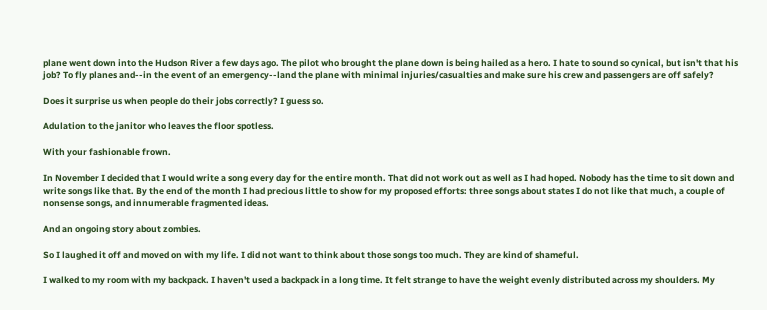plane went down into the Hudson River a few days ago. The pilot who brought the plane down is being hailed as a hero. I hate to sound so cynical, but isn't that his job? To fly planes and--in the event of an emergency--land the plane with minimal injuries/casualties and make sure his crew and passengers are off safely?

Does it surprise us when people do their jobs correctly? I guess so.

Adulation to the janitor who leaves the floor spotless.

With your fashionable frown.

In November I decided that I would write a song every day for the entire month. That did not work out as well as I had hoped. Nobody has the time to sit down and write songs like that. By the end of the month I had precious little to show for my proposed efforts: three songs about states I do not like that much, a couple of nonsense songs, and innumerable fragmented ideas.

And an ongoing story about zombies.

So I laughed it off and moved on with my life. I did not want to think about those songs too much. They are kind of shameful.

I walked to my room with my backpack. I haven't used a backpack in a long time. It felt strange to have the weight evenly distributed across my shoulders. My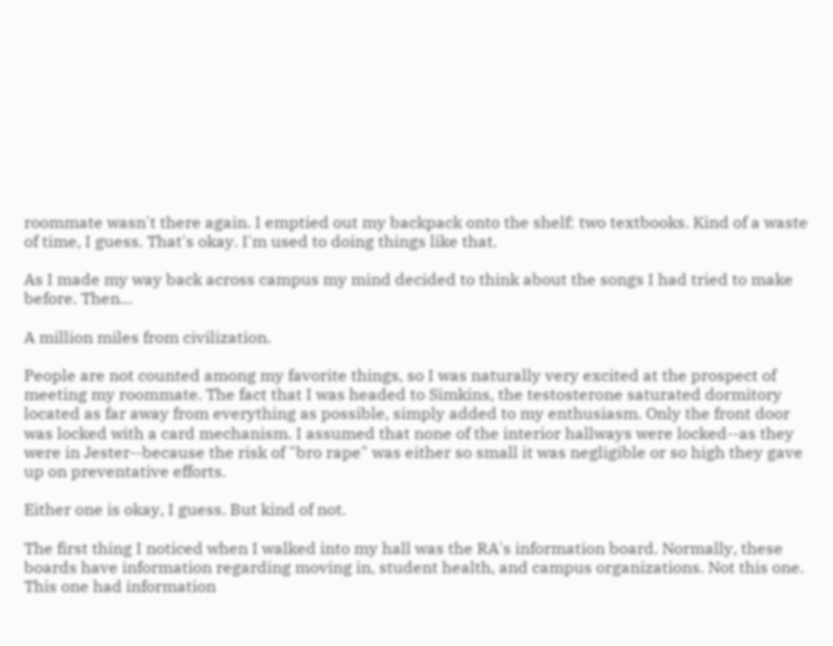roommate wasn't there again. I emptied out my backpack onto the shelf: two textbooks. Kind of a waste of time, I guess. That's okay. I'm used to doing things like that.

As I made my way back across campus my mind decided to think about the songs I had tried to make before. Then…

A million miles from civilization.

People are not counted among my favorite things, so I was naturally very excited at the prospect of meeting my roommate. The fact that I was headed to Simkins, the testosterone saturated dormitory located as far away from everything as possible, simply added to my enthusiasm. Only the front door was locked with a card mechanism. I assumed that none of the interior hallways were locked--as they were in Jester--because the risk of "bro rape" was either so small it was negligible or so high they gave up on preventative efforts.

Either one is okay, I guess. But kind of not.

The first thing I noticed when I walked into my hall was the RA's information board. Normally, these boards have information regarding moving in, student health, and campus organizations. Not this one. This one had information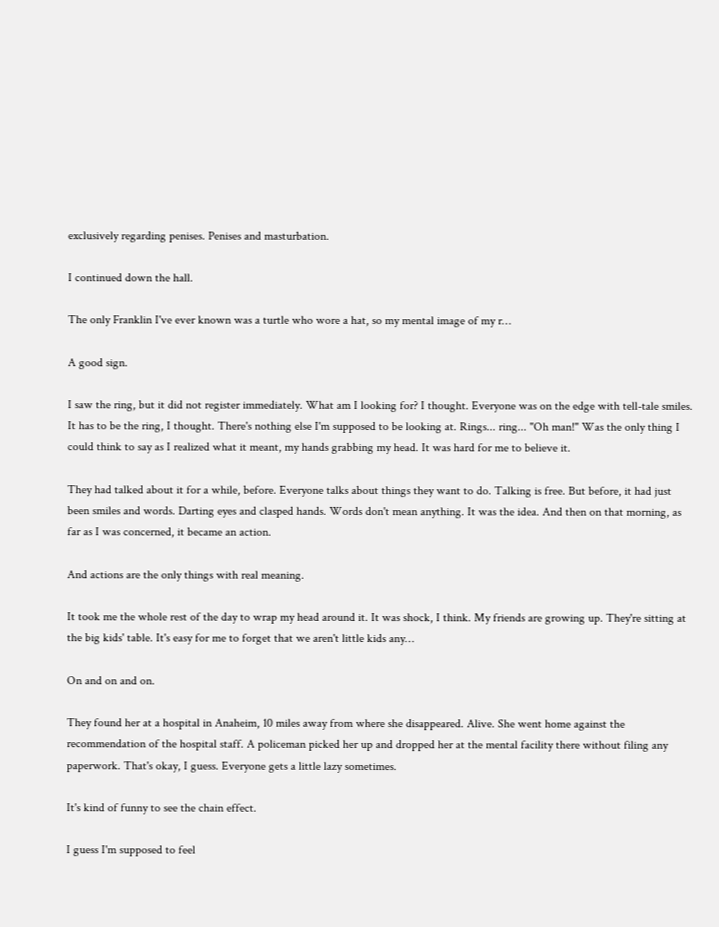exclusively regarding penises. Penises and masturbation.

I continued down the hall.

The only Franklin I've ever known was a turtle who wore a hat, so my mental image of my r…

A good sign.

I saw the ring, but it did not register immediately. What am I looking for? I thought. Everyone was on the edge with tell-tale smiles. It has to be the ring, I thought. There's nothing else I'm supposed to be looking at. Rings... ring... "Oh man!" Was the only thing I could think to say as I realized what it meant, my hands grabbing my head. It was hard for me to believe it.

They had talked about it for a while, before. Everyone talks about things they want to do. Talking is free. But before, it had just been smiles and words. Darting eyes and clasped hands. Words don't mean anything. It was the idea. And then on that morning, as far as I was concerned, it became an action.

And actions are the only things with real meaning.

It took me the whole rest of the day to wrap my head around it. It was shock, I think. My friends are growing up. They're sitting at the big kids' table. It's easy for me to forget that we aren't little kids any…

On and on and on.

They found her at a hospital in Anaheim, 10 miles away from where she disappeared. Alive. She went home against the recommendation of the hospital staff. A policeman picked her up and dropped her at the mental facility there without filing any paperwork. That's okay, I guess. Everyone gets a little lazy sometimes.

It's kind of funny to see the chain effect.

I guess I'm supposed to feel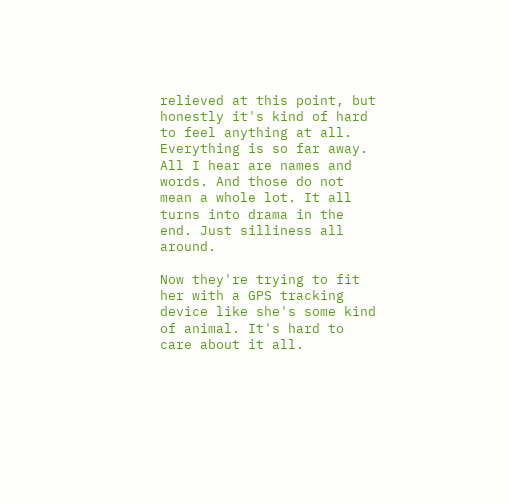relieved at this point, but honestly it's kind of hard to feel anything at all. Everything is so far away. All I hear are names and words. And those do not mean a whole lot. It all turns into drama in the end. Just silliness all around.

Now they're trying to fit her with a GPS tracking device like she's some kind of animal. It's hard to care about it all.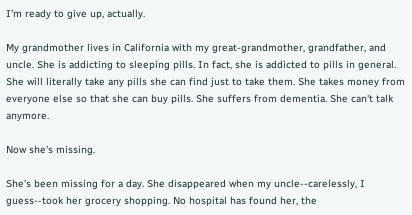I'm ready to give up, actually.

My grandmother lives in California with my great-grandmother, grandfather, and uncle. She is addicting to sleeping pills. In fact, she is addicted to pills in general. She will literally take any pills she can find just to take them. She takes money from everyone else so that she can buy pills. She suffers from dementia. She can't talk anymore.

Now she's missing.

She's been missing for a day. She disappeared when my uncle--carelessly, I guess--took her grocery shopping. No hospital has found her, the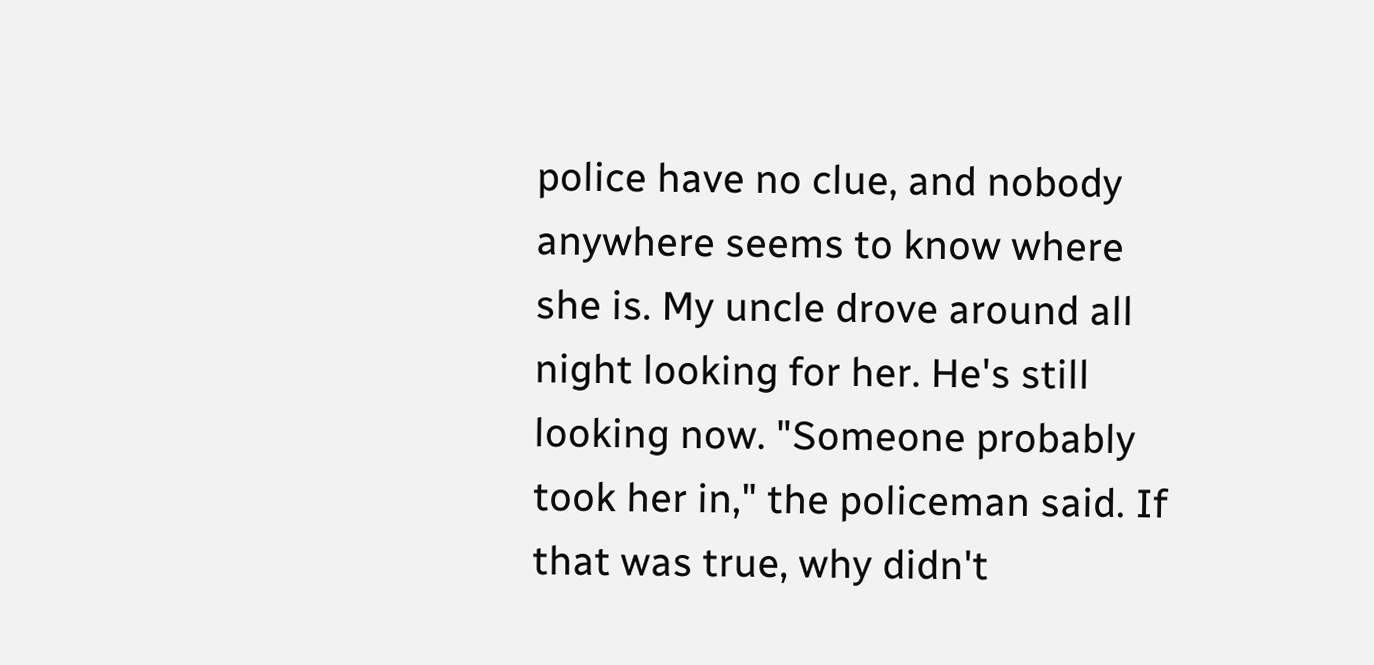police have no clue, and nobody anywhere seems to know where she is. My uncle drove around all night looking for her. He's still looking now. "Someone probably took her in," the policeman said. If that was true, why didn't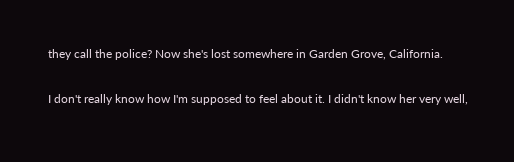they call the police? Now she's lost somewhere in Garden Grove, California.

I don't really know how I'm supposed to feel about it. I didn't know her very well,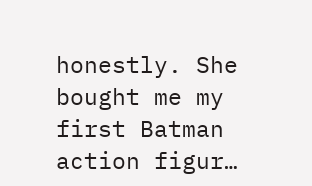honestly. She bought me my first Batman action figur…